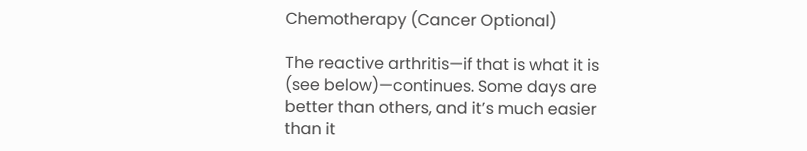Chemotherapy (Cancer Optional)

The reactive arthritis—if that is what it is (see below)—continues. Some days are better than others, and it’s much easier than it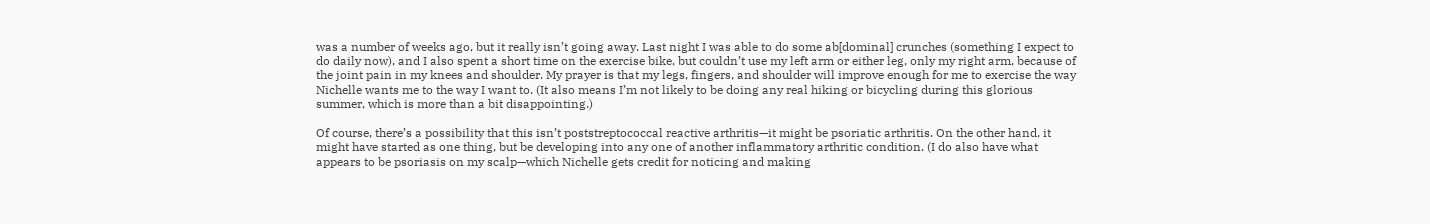was a number of weeks ago, but it really isn’t going away. Last night I was able to do some ab[dominal] crunches (something I expect to do daily now), and I also spent a short time on the exercise bike, but couldn’t use my left arm or either leg, only my right arm, because of the joint pain in my knees and shoulder. My prayer is that my legs, fingers, and shoulder will improve enough for me to exercise the way Nichelle wants me to the way I want to. (It also means I’m not likely to be doing any real hiking or bicycling during this glorious summer, which is more than a bit disappointing.)

Of course, there’s a possibility that this isn’t poststreptococcal reactive arthritis—it might be psoriatic arthritis. On the other hand, it might have started as one thing, but be developing into any one of another inflammatory arthritic condition. (I do also have what appears to be psoriasis on my scalp—which Nichelle gets credit for noticing and making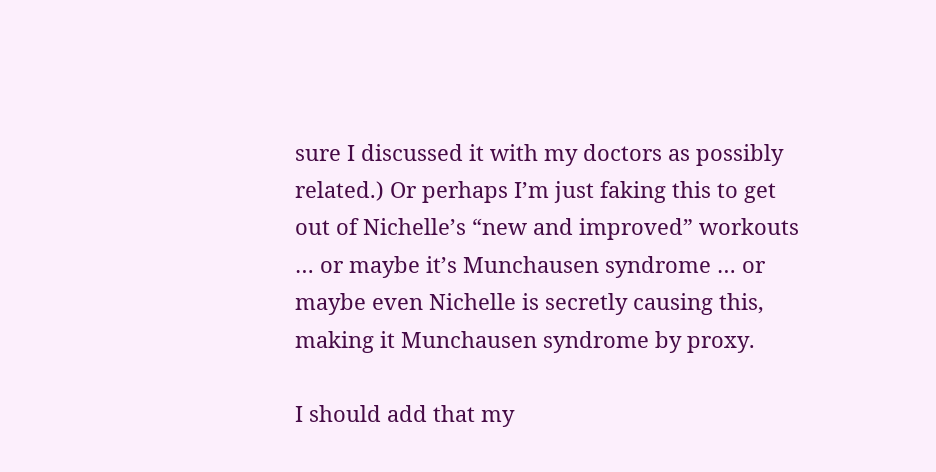sure I discussed it with my doctors as possibly related.) Or perhaps I’m just faking this to get out of Nichelle’s “new and improved” workouts … or maybe it’s Munchausen syndrome … or maybe even Nichelle is secretly causing this, making it Munchausen syndrome by proxy.

I should add that my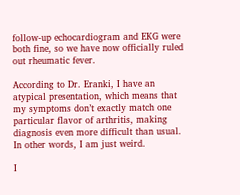follow-up echocardiogram and EKG were both fine, so we have now officially ruled out rheumatic fever.

According to Dr. Eranki, I have an atypical presentation, which means that my symptoms don’t exactly match one particular flavor of arthritis, making diagnosis even more difficult than usual. In other words, I am just weird.

I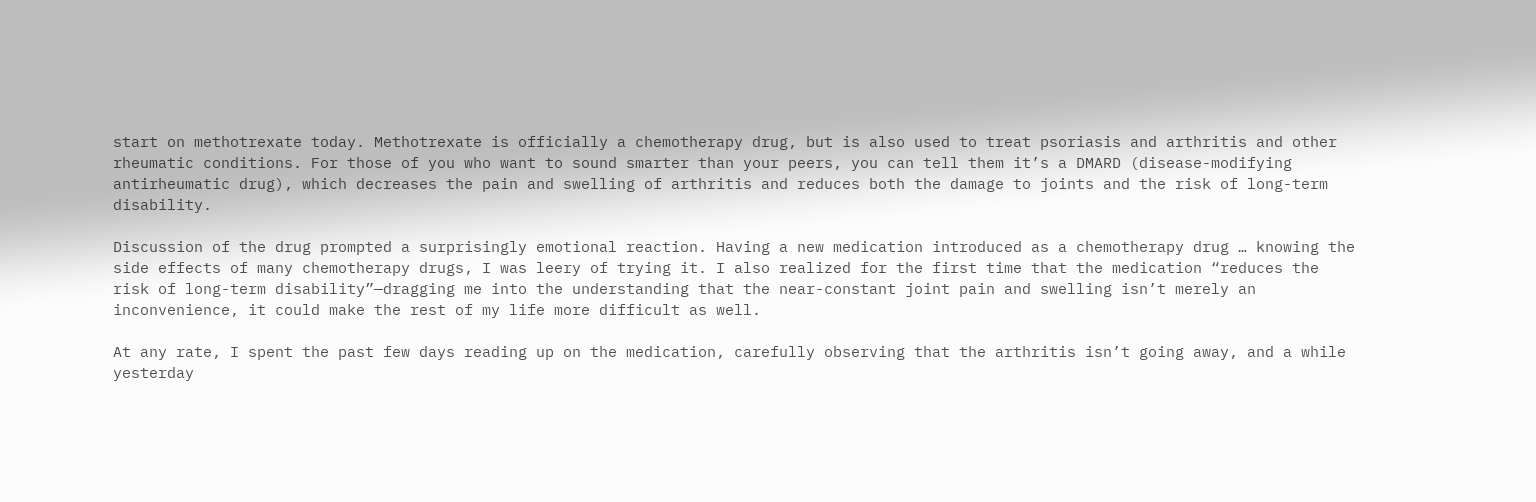start on methotrexate today. Methotrexate is officially a chemotherapy drug, but is also used to treat psoriasis and arthritis and other rheumatic conditions. For those of you who want to sound smarter than your peers, you can tell them it’s a DMARD (disease-modifying antirheumatic drug), which decreases the pain and swelling of arthritis and reduces both the damage to joints and the risk of long-term disability.

Discussion of the drug prompted a surprisingly emotional reaction. Having a new medication introduced as a chemotherapy drug … knowing the side effects of many chemotherapy drugs, I was leery of trying it. I also realized for the first time that the medication “reduces the risk of long-term disability”—dragging me into the understanding that the near-constant joint pain and swelling isn’t merely an inconvenience, it could make the rest of my life more difficult as well.

At any rate, I spent the past few days reading up on the medication, carefully observing that the arthritis isn’t going away, and a while yesterday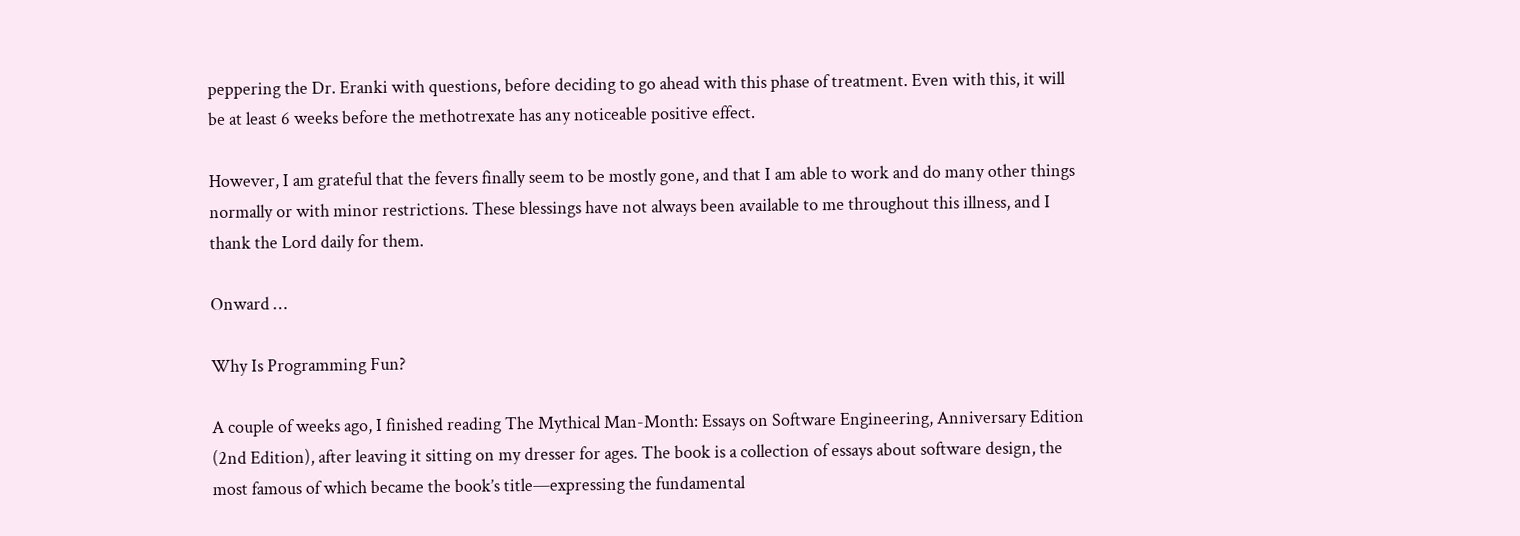peppering the Dr. Eranki with questions, before deciding to go ahead with this phase of treatment. Even with this, it will be at least 6 weeks before the methotrexate has any noticeable positive effect.

However, I am grateful that the fevers finally seem to be mostly gone, and that I am able to work and do many other things normally or with minor restrictions. These blessings have not always been available to me throughout this illness, and I thank the Lord daily for them.

Onward …

Why Is Programming Fun?

A couple of weeks ago, I finished reading The Mythical Man-Month: Essays on Software Engineering, Anniversary Edition (2nd Edition), after leaving it sitting on my dresser for ages. The book is a collection of essays about software design, the most famous of which became the book’s title—expressing the fundamental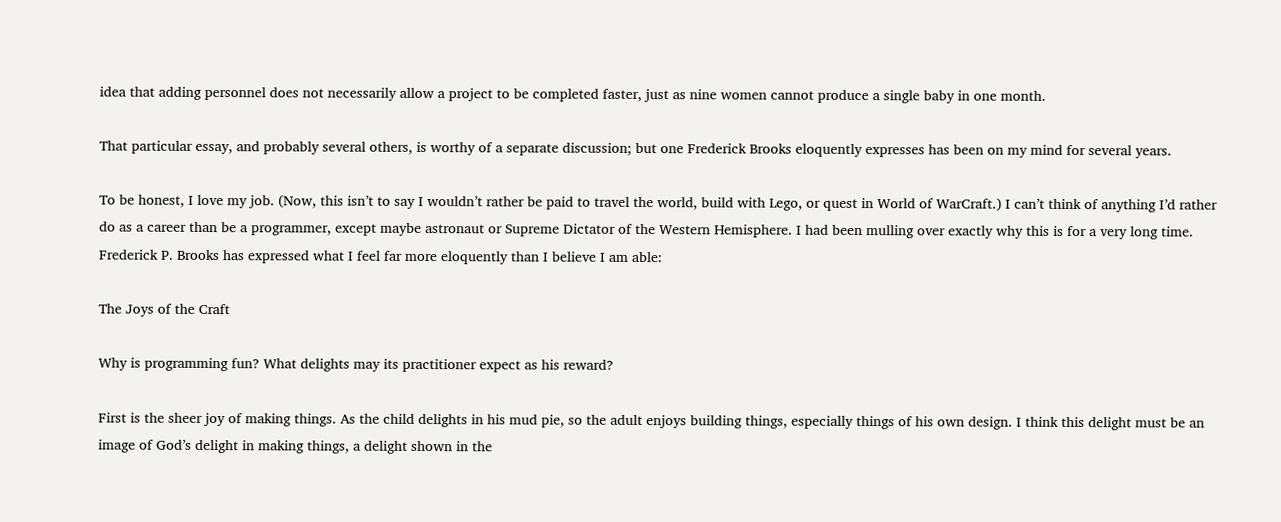idea that adding personnel does not necessarily allow a project to be completed faster, just as nine women cannot produce a single baby in one month.

That particular essay, and probably several others, is worthy of a separate discussion; but one Frederick Brooks eloquently expresses has been on my mind for several years.

To be honest, I love my job. (Now, this isn’t to say I wouldn’t rather be paid to travel the world, build with Lego, or quest in World of WarCraft.) I can’t think of anything I’d rather do as a career than be a programmer, except maybe astronaut or Supreme Dictator of the Western Hemisphere. I had been mulling over exactly why this is for a very long time. Frederick P. Brooks has expressed what I feel far more eloquently than I believe I am able:

The Joys of the Craft

Why is programming fun? What delights may its practitioner expect as his reward?

First is the sheer joy of making things. As the child delights in his mud pie, so the adult enjoys building things, especially things of his own design. I think this delight must be an image of God’s delight in making things, a delight shown in the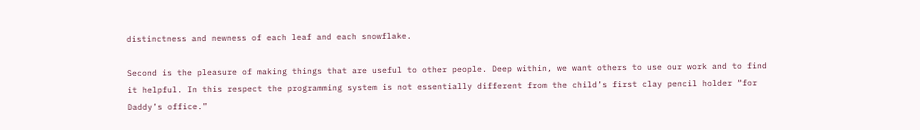distinctness and newness of each leaf and each snowflake.

Second is the pleasure of making things that are useful to other people. Deep within, we want others to use our work and to find it helpful. In this respect the programming system is not essentially different from the child’s first clay pencil holder “for Daddy’s office.”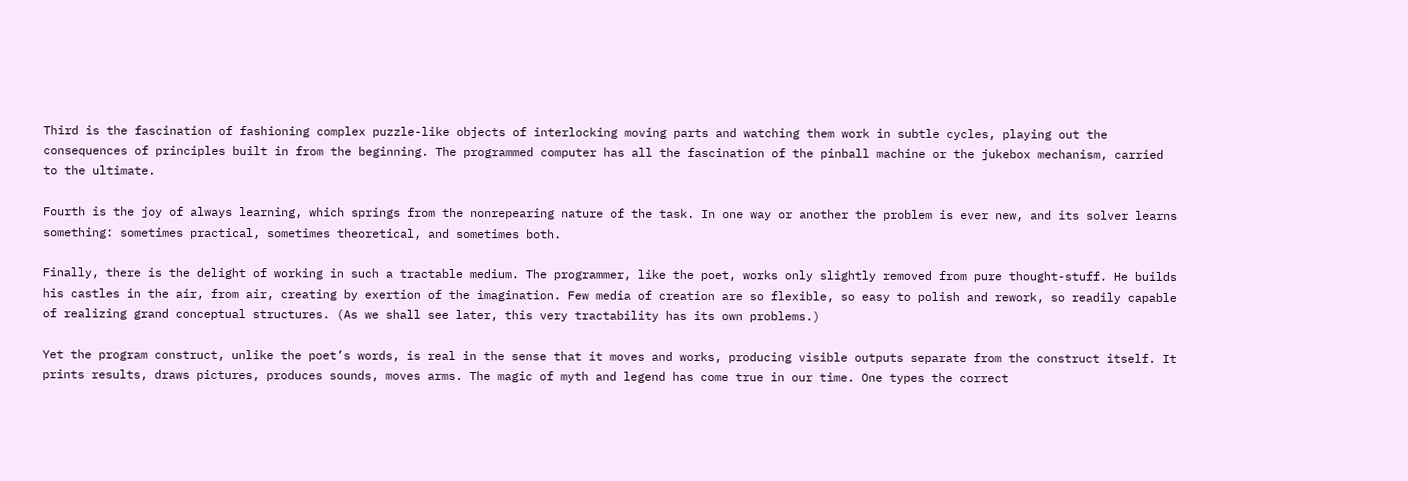Third is the fascination of fashioning complex puzzle-like objects of interlocking moving parts and watching them work in subtle cycles, playing out the consequences of principles built in from the beginning. The programmed computer has all the fascination of the pinball machine or the jukebox mechanism, carried to the ultimate.

Fourth is the joy of always learning, which springs from the nonrepearing nature of the task. In one way or another the problem is ever new, and its solver learns something: sometimes practical, sometimes theoretical, and sometimes both.

Finally, there is the delight of working in such a tractable medium. The programmer, like the poet, works only slightly removed from pure thought-stuff. He builds his castles in the air, from air, creating by exertion of the imagination. Few media of creation are so flexible, so easy to polish and rework, so readily capable of realizing grand conceptual structures. (As we shall see later, this very tractability has its own problems.)

Yet the program construct, unlike the poet’s words, is real in the sense that it moves and works, producing visible outputs separate from the construct itself. It prints results, draws pictures, produces sounds, moves arms. The magic of myth and legend has come true in our time. One types the correct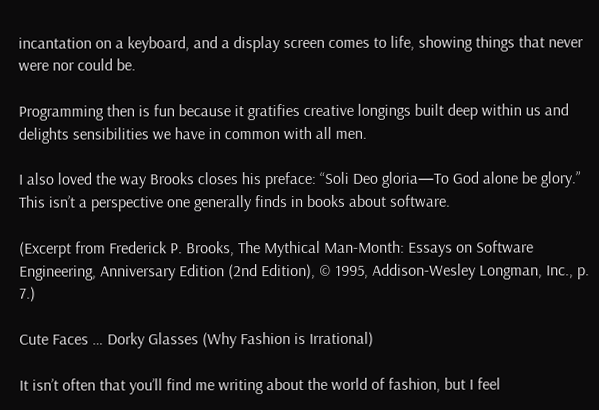incantation on a keyboard, and a display screen comes to life, showing things that never were nor could be.

Programming then is fun because it gratifies creative longings built deep within us and delights sensibilities we have in common with all men.

I also loved the way Brooks closes his preface: “Soli Deo gloria—To God alone be glory.” This isn’t a perspective one generally finds in books about software.

(Excerpt from Frederick P. Brooks, The Mythical Man-Month: Essays on Software Engineering, Anniversary Edition (2nd Edition), © 1995, Addison-Wesley Longman, Inc., p. 7.)

Cute Faces … Dorky Glasses (Why Fashion is Irrational)

It isn’t often that you’ll find me writing about the world of fashion, but I feel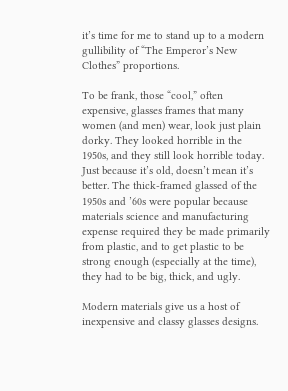it’s time for me to stand up to a modern gullibility of “The Emperor’s New Clothes” proportions.

To be frank, those “cool,” often expensive, glasses frames that many women (and men) wear, look just plain dorky. They looked horrible in the 1950s, and they still look horrible today. Just because it’s old, doesn’t mean it’s better. The thick-framed glassed of the 1950s and ’60s were popular because materials science and manufacturing expense required they be made primarily from plastic, and to get plastic to be strong enough (especially at the time), they had to be big, thick, and ugly.

Modern materials give us a host of inexpensive and classy glasses designs.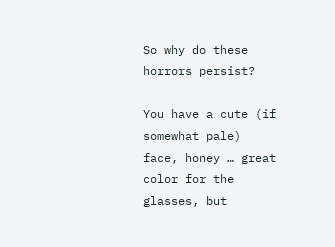So why do these horrors persist?

You have a cute (if somewhat pale) face, honey … great color for the glasses, but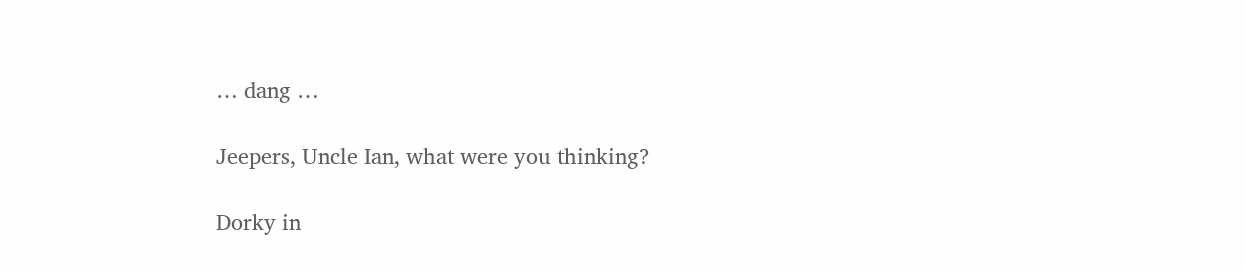… dang …

Jeepers, Uncle Ian, what were you thinking?

Dorky in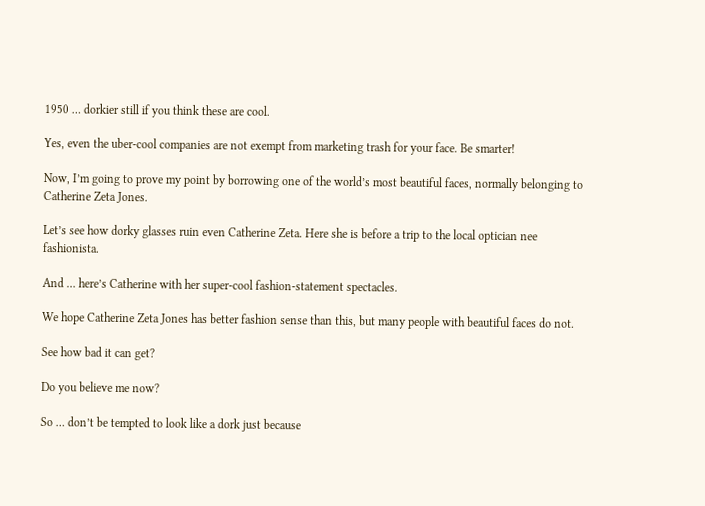1950 … dorkier still if you think these are cool.

Yes, even the uber-cool companies are not exempt from marketing trash for your face. Be smarter!

Now, I’m going to prove my point by borrowing one of the world’s most beautiful faces, normally belonging to Catherine Zeta Jones.

Let’s see how dorky glasses ruin even Catherine Zeta. Here she is before a trip to the local optician nee fashionista.

And … here’s Catherine with her super-cool fashion-statement spectacles.

We hope Catherine Zeta Jones has better fashion sense than this, but many people with beautiful faces do not.

See how bad it can get?

Do you believe me now?

So … don’t be tempted to look like a dork just because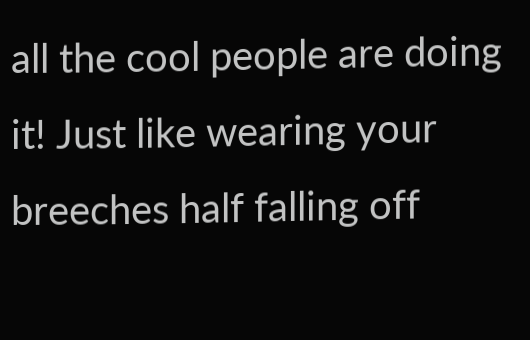all the cool people are doing it! Just like wearing your breeches half falling off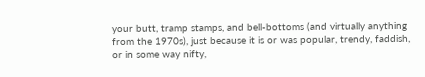your butt, tramp stamps, and bell-bottoms (and virtually anything from the 1970s), just because it is or was popular, trendy, faddish, or in some way nifty,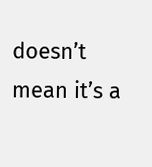doesn’t mean it’s a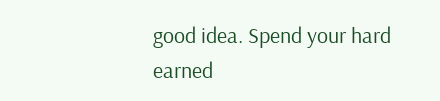good idea. Spend your hard earned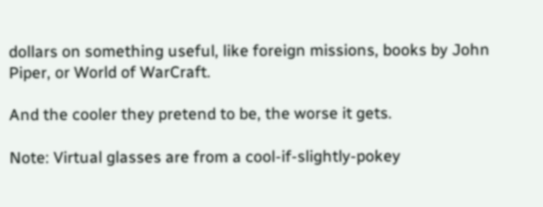dollars on something useful, like foreign missions, books by John Piper, or World of WarCraft.

And the cooler they pretend to be, the worse it gets.

Note: Virtual glasses are from a cool-if-slightly-pokey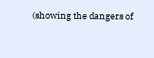(showing the dangers of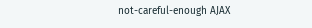not-careful-enough AJAX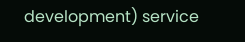development) service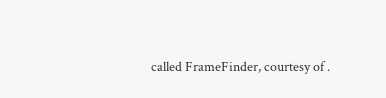called FrameFinder, courtesy of .